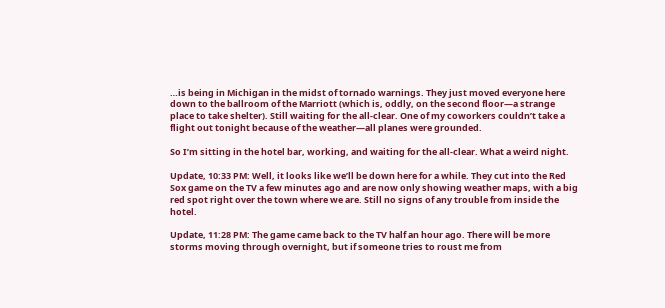…is being in Michigan in the midst of tornado warnings. They just moved everyone here down to the ballroom of the Marriott (which is, oddly, on the second floor—a strange place to take shelter). Still waiting for the all-clear. One of my coworkers couldn’t take a flight out tonight because of the weather—all planes were grounded.

So I’m sitting in the hotel bar, working, and waiting for the all-clear. What a weird night.

Update, 10:33 PM: Well, it looks like we’ll be down here for a while. They cut into the Red Sox game on the TV a few minutes ago and are now only showing weather maps, with a big red spot right over the town where we are. Still no signs of any trouble from inside the hotel.

Update, 11:28 PM: The game came back to the TV half an hour ago. There will be more storms moving through overnight, but if someone tries to roust me from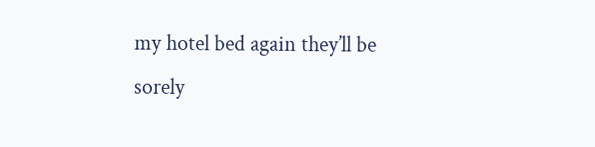my hotel bed again they’ll be sorely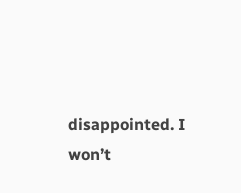disappointed. I won’t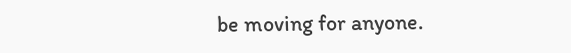be moving for anyone.